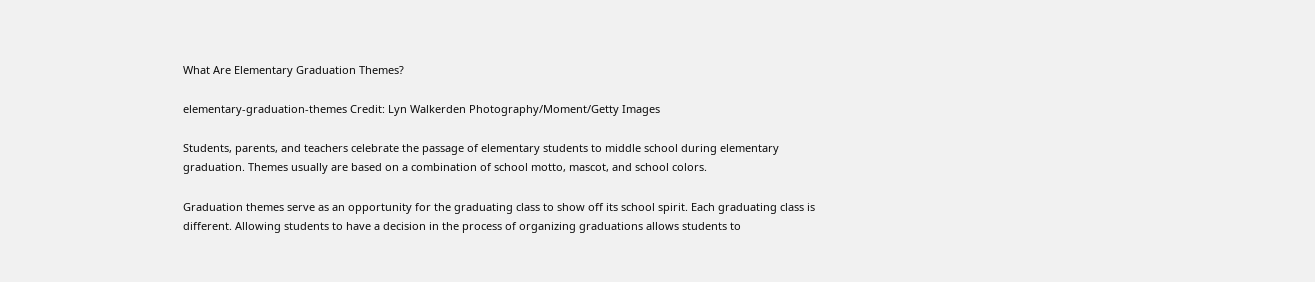What Are Elementary Graduation Themes?

elementary-graduation-themes Credit: Lyn Walkerden Photography/Moment/Getty Images

Students, parents, and teachers celebrate the passage of elementary students to middle school during elementary graduation. Themes usually are based on a combination of school motto, mascot, and school colors.

Graduation themes serve as an opportunity for the graduating class to show off its school spirit. Each graduating class is different. Allowing students to have a decision in the process of organizing graduations allows students to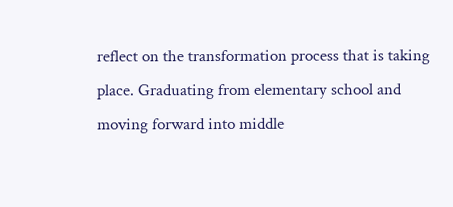reflect on the transformation process that is taking place. Graduating from elementary school and moving forward into middle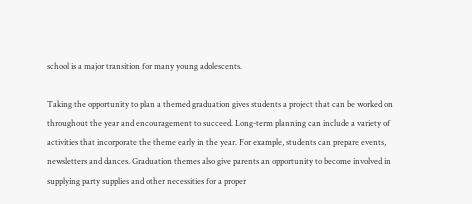school is a major transition for many young adolescents.

Taking the opportunity to plan a themed graduation gives students a project that can be worked on throughout the year and encouragement to succeed. Long-term planning can include a variety of activities that incorporate the theme early in the year. For example, students can prepare events, newsletters and dances. Graduation themes also give parents an opportunity to become involved in supplying party supplies and other necessities for a proper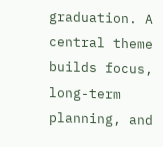graduation. A central theme builds focus, long-term planning, and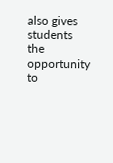also gives students the opportunity to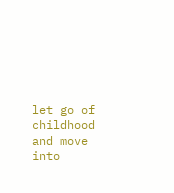let go of childhood and move into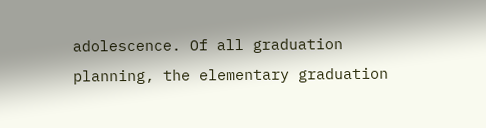adolescence. Of all graduation planning, the elementary graduation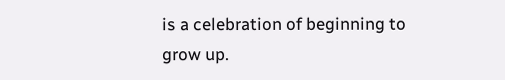is a celebration of beginning to grow up.